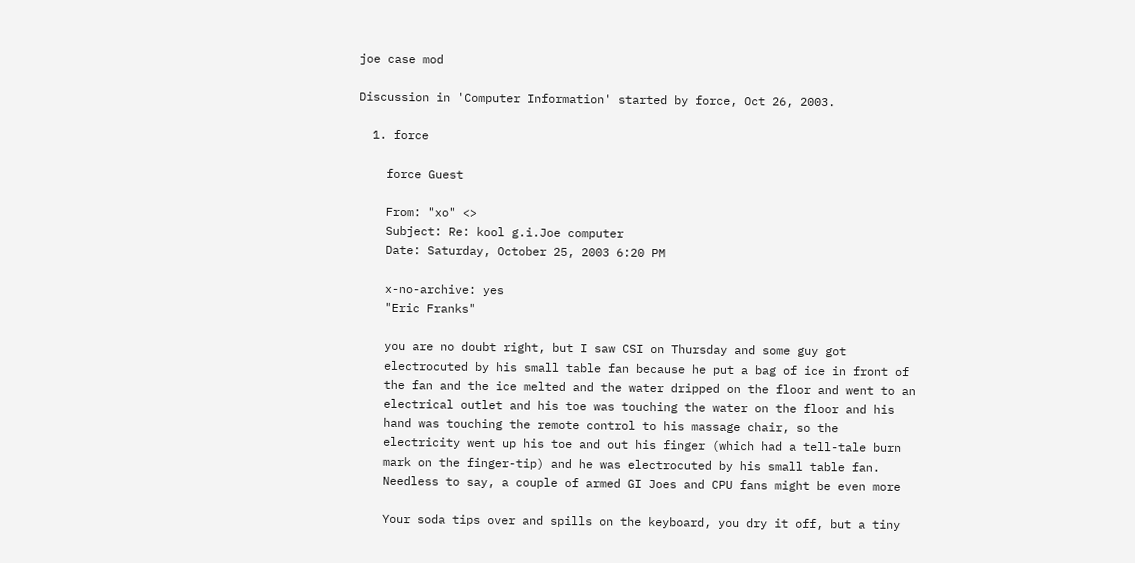joe case mod

Discussion in 'Computer Information' started by force, Oct 26, 2003.

  1. force

    force Guest

    From: "xo" <>
    Subject: Re: kool g.i.Joe computer
    Date: Saturday, October 25, 2003 6:20 PM

    x-no-archive: yes
    "Eric Franks"

    you are no doubt right, but I saw CSI on Thursday and some guy got
    electrocuted by his small table fan because he put a bag of ice in front of
    the fan and the ice melted and the water dripped on the floor and went to an
    electrical outlet and his toe was touching the water on the floor and his
    hand was touching the remote control to his massage chair, so the
    electricity went up his toe and out his finger (which had a tell-tale burn
    mark on the finger-tip) and he was electrocuted by his small table fan.
    Needless to say, a couple of armed GI Joes and CPU fans might be even more

    Your soda tips over and spills on the keyboard, you dry it off, but a tiny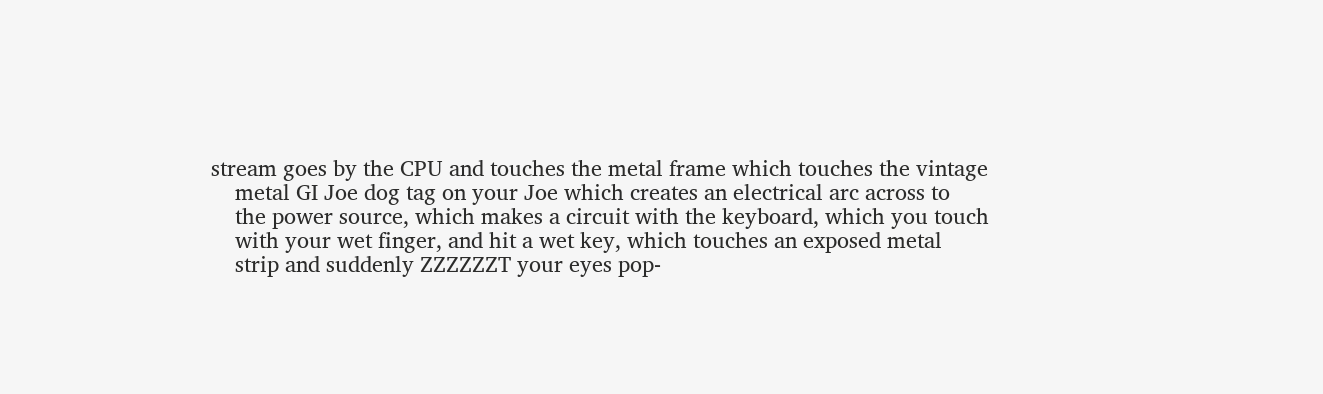stream goes by the CPU and touches the metal frame which touches the vintage
    metal GI Joe dog tag on your Joe which creates an electrical arc across to
    the power source, which makes a circuit with the keyboard, which you touch
    with your wet finger, and hit a wet key, which touches an exposed metal
    strip and suddenly ZZZZZZT your eyes pop-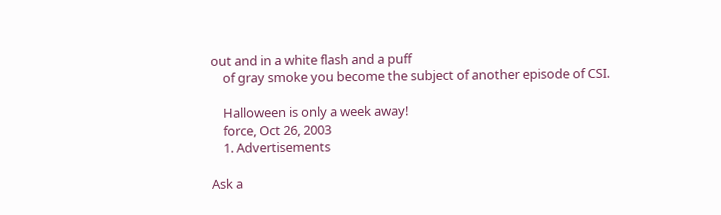out and in a white flash and a puff
    of gray smoke you become the subject of another episode of CSI.

    Halloween is only a week away!
    force, Oct 26, 2003
    1. Advertisements

Ask a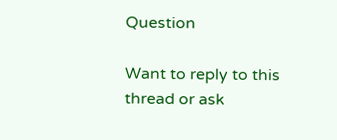Question

Want to reply to this thread or ask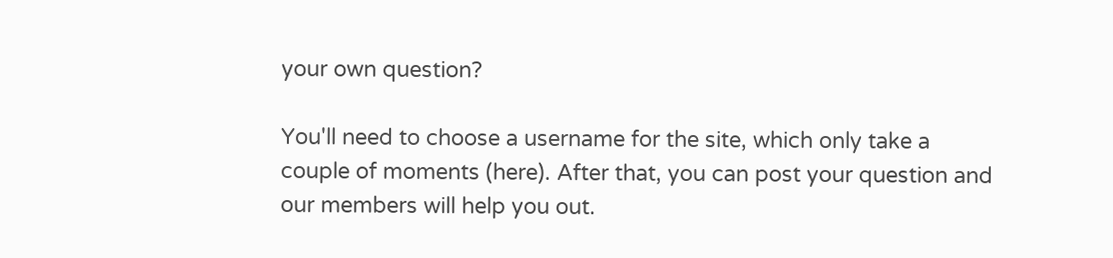your own question?

You'll need to choose a username for the site, which only take a couple of moments (here). After that, you can post your question and our members will help you out.